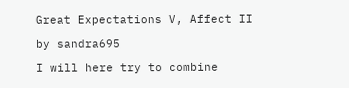Great Expectations V, Affect II

by sandra695

I will here try to combine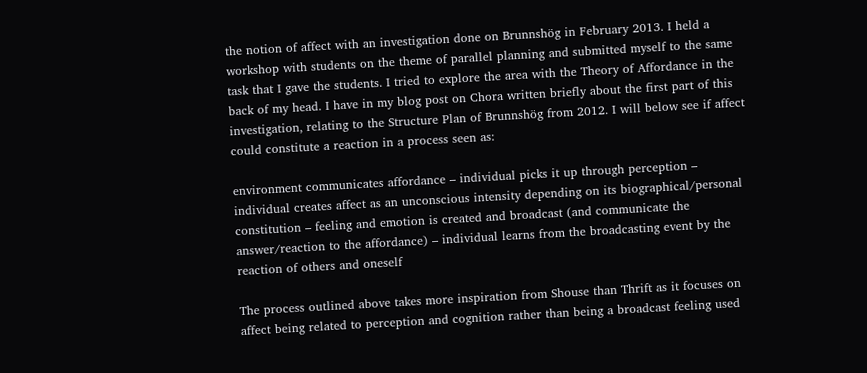the notion of affect with an investigation done on Brunnshög in February 2013. I held a workshop with students on the theme of parallel planning and submitted myself to the same task that I gave the students. I tried to explore the area with the Theory of Affordance in the back of my head. I have in my blog post on Chora written briefly about the first part of this investigation, relating to the Structure Plan of Brunnshög from 2012. I will below see if affect could constitute a reaction in a process seen as:

environment communicates affordance – individual picks it up through perception – individual creates affect as an unconscious intensity depending on its biographical/personal constitution – feeling and emotion is created and broadcast (and communicate the answer/reaction to the affordance) – individual learns from the broadcasting event by the reaction of others and oneself

The process outlined above takes more inspiration from Shouse than Thrift as it focuses on affect being related to perception and cognition rather than being a broadcast feeling used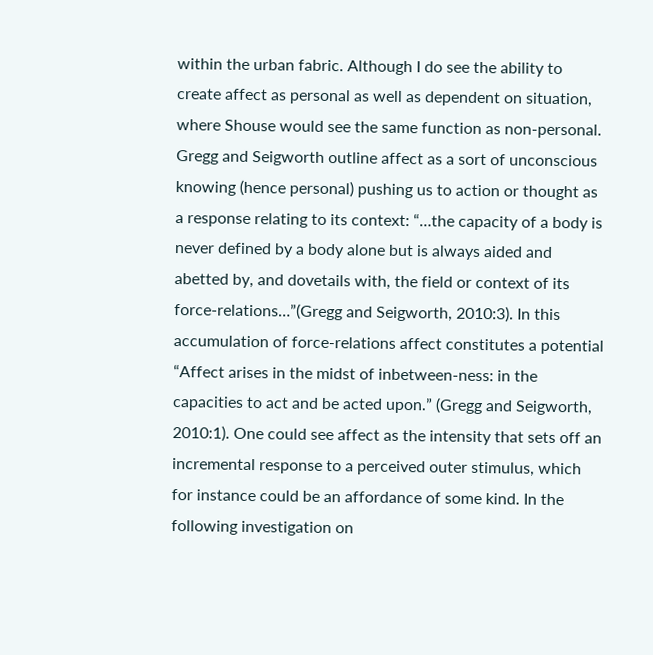within the urban fabric. Although I do see the ability to create affect as personal as well as dependent on situation, where Shouse would see the same function as non-personal. Gregg and Seigworth outline affect as a sort of unconscious knowing (hence personal) pushing us to action or thought as a response relating to its context: “…the capacity of a body is never defined by a body alone but is always aided and abetted by, and dovetails with, the field or context of its force-relations…”(Gregg and Seigworth, 2010:3). In this accumulation of force-relations affect constitutes a potential “Affect arises in the midst of inbetween-ness: in the capacities to act and be acted upon.” (Gregg and Seigworth, 2010:1). One could see affect as the intensity that sets off an incremental response to a perceived outer stimulus, which for instance could be an affordance of some kind. In the following investigation on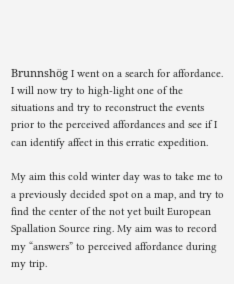Brunnshög I went on a search for affordance. I will now try to high-light one of the situations and try to reconstruct the events prior to the perceived affordances and see if I can identify affect in this erratic expedition.

My aim this cold winter day was to take me to a previously decided spot on a map, and try to find the center of the not yet built European Spallation Source ring. My aim was to record my “answers” to perceived affordance during my trip.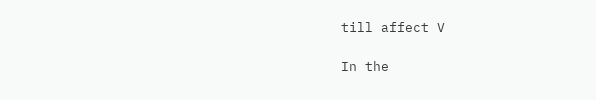till affect V

In the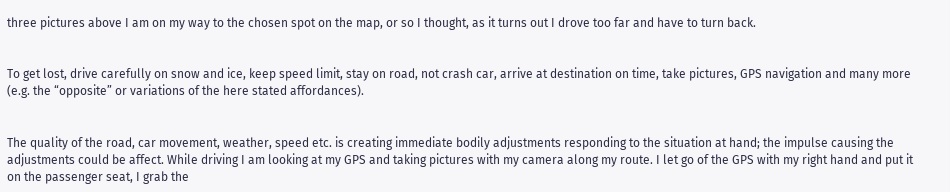three pictures above I am on my way to the chosen spot on the map, or so I thought, as it turns out I drove too far and have to turn back.


To get lost, drive carefully on snow and ice, keep speed limit, stay on road, not crash car, arrive at destination on time, take pictures, GPS navigation and many more (e.g. the “opposite” or variations of the here stated affordances).


The quality of the road, car movement, weather, speed etc. is creating immediate bodily adjustments responding to the situation at hand; the impulse causing the adjustments could be affect. While driving I am looking at my GPS and taking pictures with my camera along my route. I let go of the GPS with my right hand and put it on the passenger seat, I grab the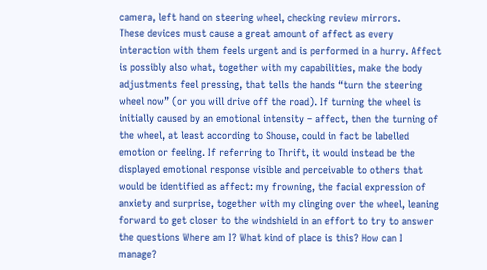camera, left hand on steering wheel, checking review mirrors.
These devices must cause a great amount of affect as every interaction with them feels urgent and is performed in a hurry. Affect is possibly also what, together with my capabilities, make the body adjustments feel pressing, that tells the hands “turn the steering wheel now” (or you will drive off the road). If turning the wheel is initially caused by an emotional intensity – affect, then the turning of the wheel, at least according to Shouse, could in fact be labelled emotion or feeling. If referring to Thrift, it would instead be the displayed emotional response visible and perceivable to others that would be identified as affect: my frowning, the facial expression of anxiety and surprise, together with my clinging over the wheel, leaning forward to get closer to the windshield in an effort to try to answer the questions Where am I? What kind of place is this? How can I manage?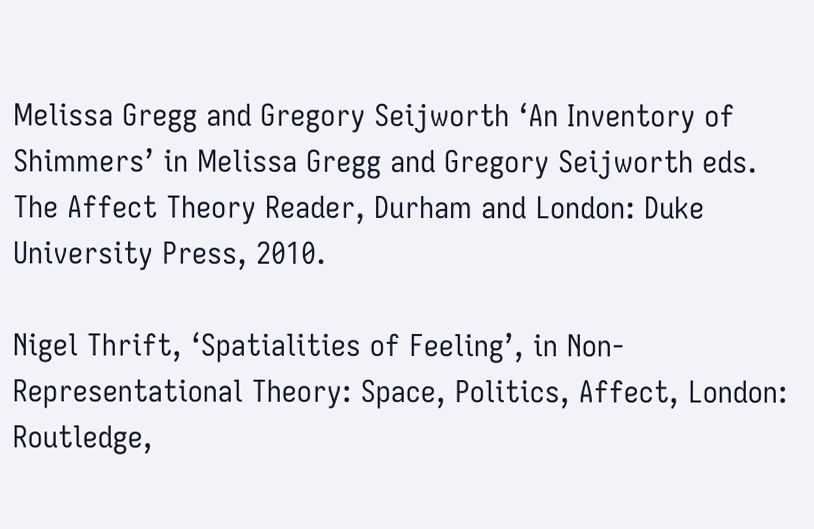Melissa Gregg and Gregory Seijworth ‘An Inventory of Shimmers’ in Melissa Gregg and Gregory Seijworth eds. The Affect Theory Reader, Durham and London: Duke University Press, 2010.

Nigel Thrift, ‘Spatialities of Feeling’, in Non-Representational Theory: Space, Politics, Affect, London: Routledge,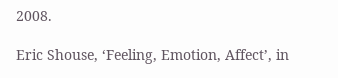2008.

Eric Shouse, ‘Feeling, Emotion, Affect’, in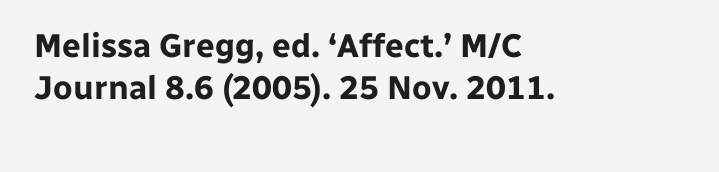Melissa Gregg, ed. ‘Affect.’ M/C Journal 8.6 (2005). 25 Nov. 2011.